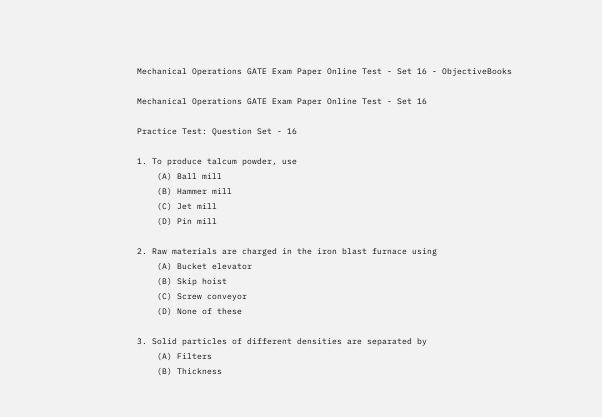Mechanical Operations GATE Exam Paper Online Test - Set 16 - ObjectiveBooks

Mechanical Operations GATE Exam Paper Online Test - Set 16

Practice Test: Question Set - 16

1. To produce talcum powder, use
    (A) Ball mill
    (B) Hammer mill
    (C) Jet mill
    (D) Pin mill

2. Raw materials are charged in the iron blast furnace using
    (A) Bucket elevator
    (B) Skip hoist
    (C) Screw conveyor
    (D) None of these

3. Solid particles of different densities are separated by
    (A) Filters
    (B) Thickness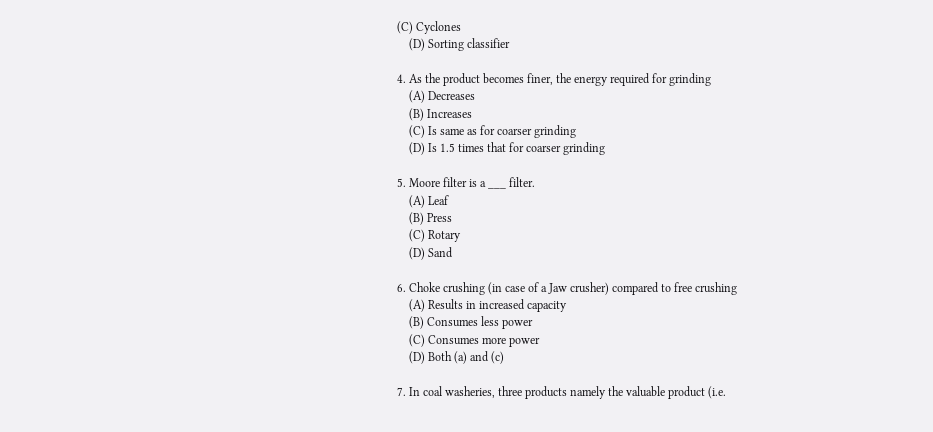(C) Cyclones
    (D) Sorting classifier

4. As the product becomes finer, the energy required for grinding
    (A) Decreases
    (B) Increases
    (C) Is same as for coarser grinding
    (D) Is 1.5 times that for coarser grinding

5. Moore filter is a ___ filter.
    (A) Leaf
    (B) Press
    (C) Rotary
    (D) Sand

6. Choke crushing (in case of a Jaw crusher) compared to free crushing
    (A) Results in increased capacity
    (B) Consumes less power
    (C) Consumes more power
    (D) Both (a) and (c)

7. In coal washeries, three products namely the valuable product (i.e.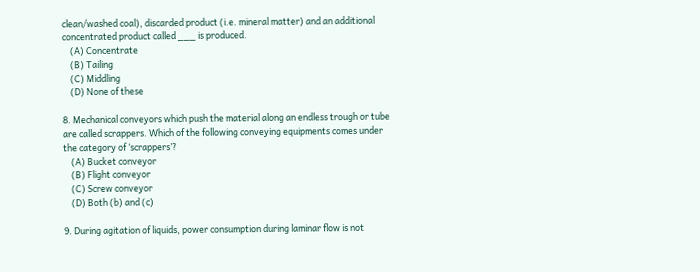clean/washed coal), discarded product (i.e. mineral matter) and an additional concentrated product called ___ is produced.
    (A) Concentrate
    (B) Tailing
    (C) Middling
    (D) None of these

8. Mechanical conveyors which push the material along an endless trough or tube are called scrappers. Which of the following conveying equipments comes under the category of ‘scrappers’?
    (A) Bucket conveyor
    (B) Flight conveyor
    (C) Screw conveyor
    (D) Both (b) and (c)

9. During agitation of liquids, power consumption during laminar flow is not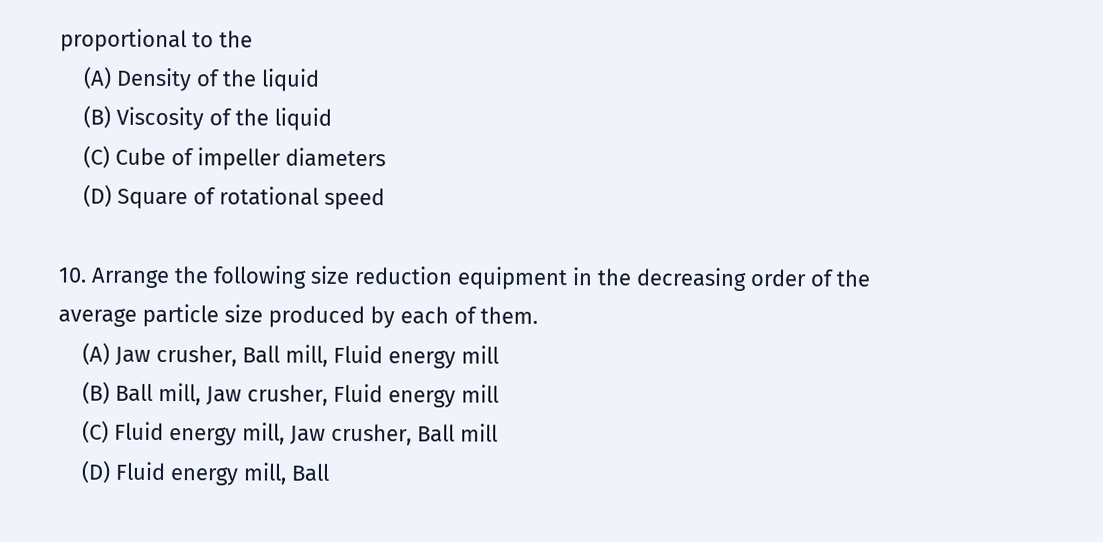proportional to the
    (A) Density of the liquid
    (B) Viscosity of the liquid
    (C) Cube of impeller diameters
    (D) Square of rotational speed

10. Arrange the following size reduction equipment in the decreasing order of the average particle size produced by each of them.
    (A) Jaw crusher, Ball mill, Fluid energy mill
    (B) Ball mill, Jaw crusher, Fluid energy mill
    (C) Fluid energy mill, Jaw crusher, Ball mill
    (D) Fluid energy mill, Ball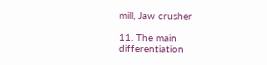mill, Jaw crusher

11. The main differentiation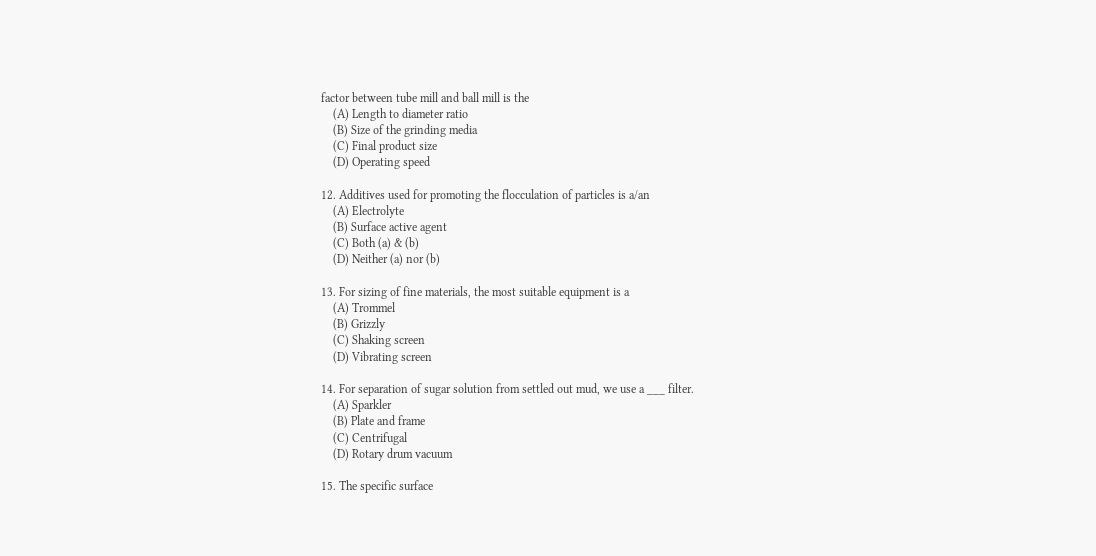factor between tube mill and ball mill is the
    (A) Length to diameter ratio
    (B) Size of the grinding media
    (C) Final product size
    (D) Operating speed

12. Additives used for promoting the flocculation of particles is a/an
    (A) Electrolyte
    (B) Surface active agent
    (C) Both (a) & (b)
    (D) Neither (a) nor (b)

13. For sizing of fine materials, the most suitable equipment is a
    (A) Trommel
    (B) Grizzly
    (C) Shaking screen
    (D) Vibrating screen

14. For separation of sugar solution from settled out mud, we use a ___ filter.
    (A) Sparkler
    (B) Plate and frame
    (C) Centrifugal
    (D) Rotary drum vacuum

15. The specific surface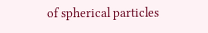of spherical particles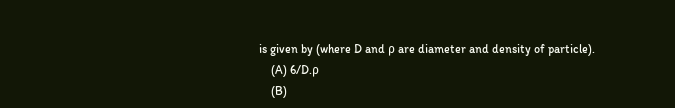is given by (where D and ρ are diameter and density of particle).
    (A) 6/D.ρ
    (B)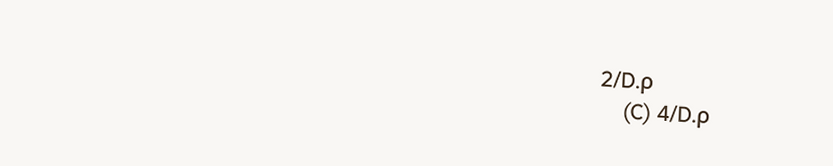2/D.ρ
    (C) 4/D.ρ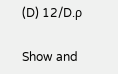(D) 12/D.ρ

Show and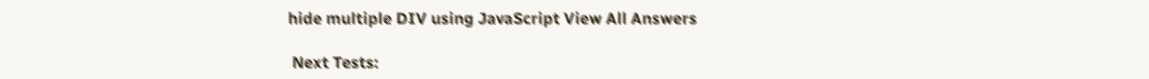hide multiple DIV using JavaScript View All Answers

 Next Tests: